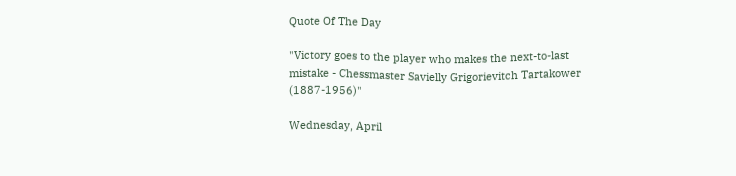Quote Of The Day

"Victory goes to the player who makes the next-to-last mistake - Chessmaster Savielly Grigorievitch Tartakower (1887-1956)"

Wednesday, April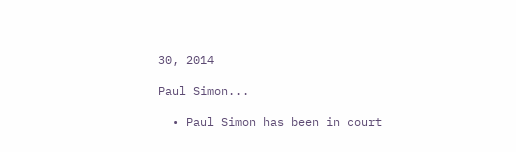30, 2014

Paul Simon...

  • Paul Simon has been in court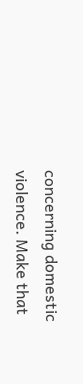concerning domestic violence. Make that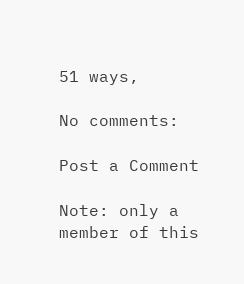51 ways,

No comments:

Post a Comment

Note: only a member of this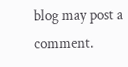blog may post a comment.